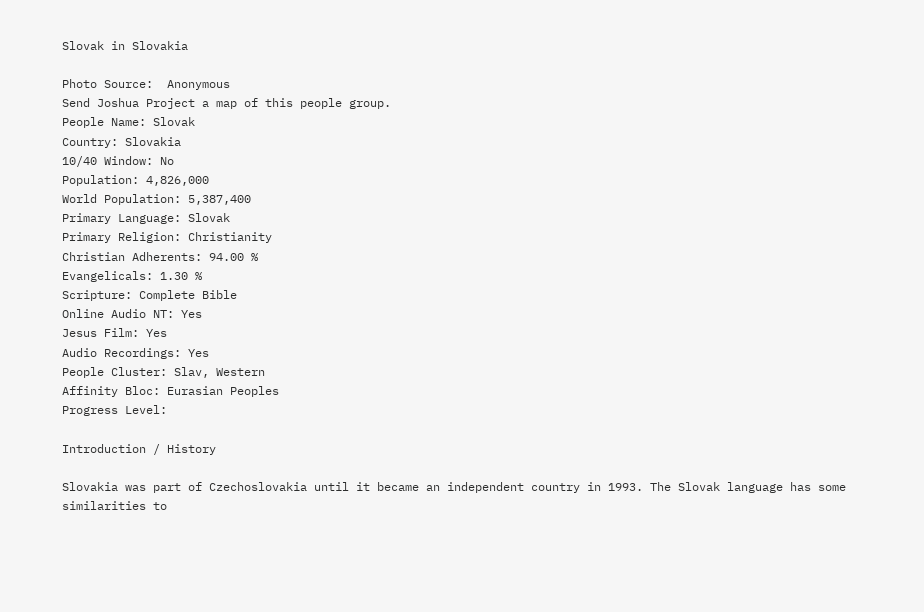Slovak in Slovakia

Photo Source:  Anonymous
Send Joshua Project a map of this people group.
People Name: Slovak
Country: Slovakia
10/40 Window: No
Population: 4,826,000
World Population: 5,387,400
Primary Language: Slovak
Primary Religion: Christianity
Christian Adherents: 94.00 %
Evangelicals: 1.30 %
Scripture: Complete Bible
Online Audio NT: Yes
Jesus Film: Yes
Audio Recordings: Yes
People Cluster: Slav, Western
Affinity Bloc: Eurasian Peoples
Progress Level:

Introduction / History

Slovakia was part of Czechoslovakia until it became an independent country in 1993. The Slovak language has some similarities to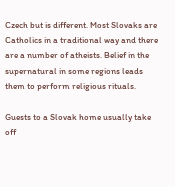Czech but is different. Most Slovaks are Catholics in a traditional way and there are a number of atheists. Belief in the supernatural in some regions leads them to perform religious rituals.

Guests to a Slovak home usually take off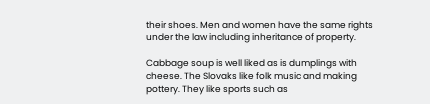their shoes. Men and women have the same rights under the law including inheritance of property.

Cabbage soup is well liked as is dumplings with cheese. The Slovaks like folk music and making pottery. They like sports such as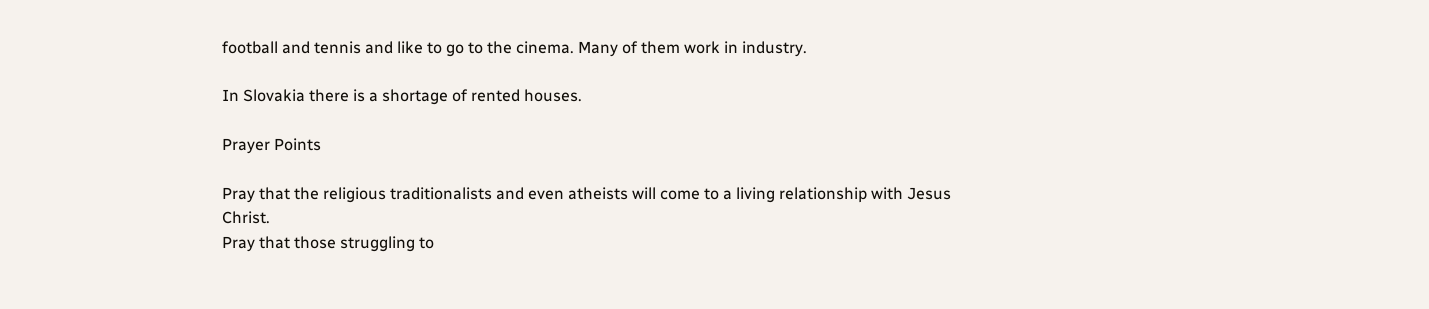football and tennis and like to go to the cinema. Many of them work in industry.

In Slovakia there is a shortage of rented houses.

Prayer Points

Pray that the religious traditionalists and even atheists will come to a living relationship with Jesus Christ.
Pray that those struggling to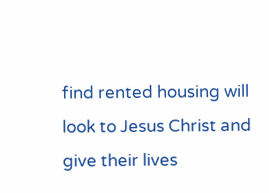find rented housing will look to Jesus Christ and give their lives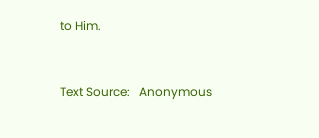to Him.


Text Source:   Anonymous